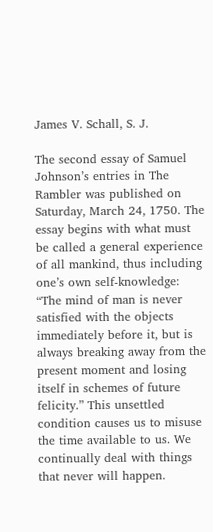James V. Schall, S. J.

The second essay of Samuel Johnson’s entries in The Rambler was published on Saturday, March 24, 1750. The essay begins with what must be called a general experience of all mankind, thus including one’s own self-knowledge: “The mind of man is never satisfied with the objects immediately before it, but is always breaking away from the present moment and losing itself in schemes of future felicity.” This unsettled condition causes us to misuse the time available to us. We continually deal with things that never will happen.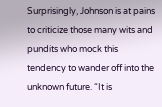Surprisingly, Johnson is at pains to criticize those many wits and pundits who mock this tendency to wander off into the unknown future. “It is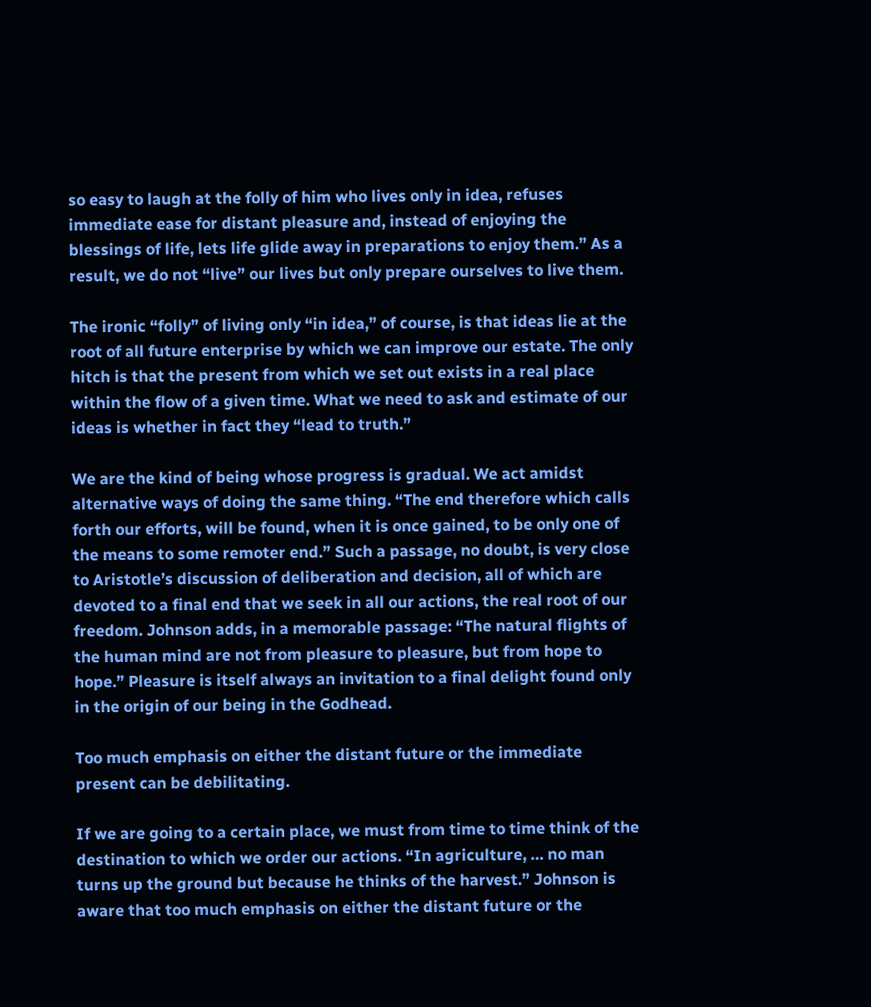so easy to laugh at the folly of him who lives only in idea, refuses immediate ease for distant pleasure and, instead of enjoying the blessings of life, lets life glide away in preparations to enjoy them.” As a result, we do not “live” our lives but only prepare ourselves to live them.

The ironic “folly” of living only “in idea,” of course, is that ideas lie at the root of all future enterprise by which we can improve our estate. The only hitch is that the present from which we set out exists in a real place within the flow of a given time. What we need to ask and estimate of our ideas is whether in fact they “lead to truth.”

We are the kind of being whose progress is gradual. We act amidst alternative ways of doing the same thing. “The end therefore which calls forth our efforts, will be found, when it is once gained, to be only one of the means to some remoter end.” Such a passage, no doubt, is very close to Aristotle’s discussion of deliberation and decision, all of which are devoted to a final end that we seek in all our actions, the real root of our freedom. Johnson adds, in a memorable passage: “The natural flights of the human mind are not from pleasure to pleasure, but from hope to hope.” Pleasure is itself always an invitation to a final delight found only in the origin of our being in the Godhead.

Too much emphasis on either the distant future or the immediate present can be debilitating.

If we are going to a certain place, we must from time to time think of the destination to which we order our actions. “In agriculture, … no man turns up the ground but because he thinks of the harvest.” Johnson is aware that too much emphasis on either the distant future or the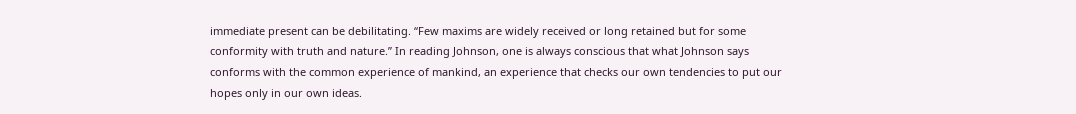immediate present can be debilitating. “Few maxims are widely received or long retained but for some conformity with truth and nature.” In reading Johnson, one is always conscious that what Johnson says conforms with the common experience of mankind, an experience that checks our own tendencies to put our hopes only in our own ideas.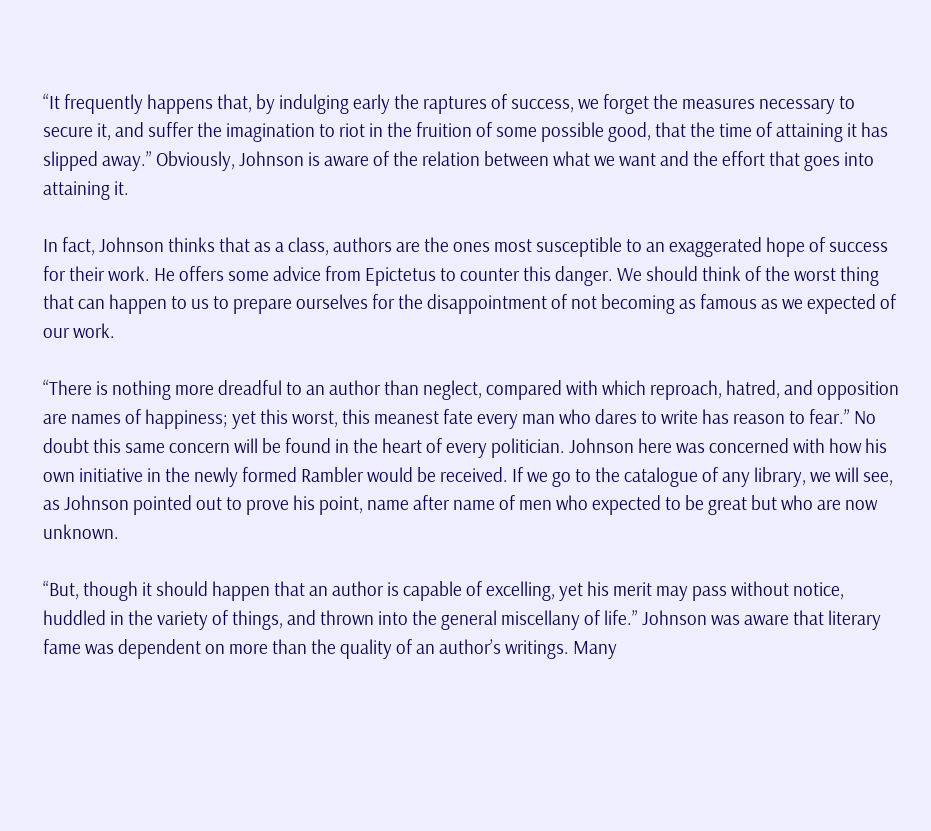“It frequently happens that, by indulging early the raptures of success, we forget the measures necessary to secure it, and suffer the imagination to riot in the fruition of some possible good, that the time of attaining it has slipped away.” Obviously, Johnson is aware of the relation between what we want and the effort that goes into attaining it.

In fact, Johnson thinks that as a class, authors are the ones most susceptible to an exaggerated hope of success for their work. He offers some advice from Epictetus to counter this danger. We should think of the worst thing that can happen to us to prepare ourselves for the disappointment of not becoming as famous as we expected of our work.

“There is nothing more dreadful to an author than neglect, compared with which reproach, hatred, and opposition are names of happiness; yet this worst, this meanest fate every man who dares to write has reason to fear.” No doubt this same concern will be found in the heart of every politician. Johnson here was concerned with how his own initiative in the newly formed Rambler would be received. If we go to the catalogue of any library, we will see, as Johnson pointed out to prove his point, name after name of men who expected to be great but who are now unknown.

“But, though it should happen that an author is capable of excelling, yet his merit may pass without notice, huddled in the variety of things, and thrown into the general miscellany of life.” Johnson was aware that literary fame was dependent on more than the quality of an author’s writings. Many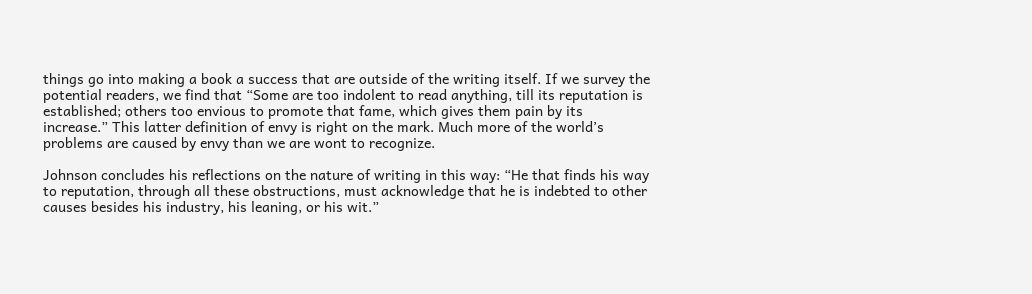things go into making a book a success that are outside of the writing itself. If we survey the potential readers, we find that “Some are too indolent to read anything, till its reputation is established; others too envious to promote that fame, which gives them pain by its increase.” This latter definition of envy is right on the mark. Much more of the world’s problems are caused by envy than we are wont to recognize.

Johnson concludes his reflections on the nature of writing in this way: “He that finds his way to reputation, through all these obstructions, must acknowledge that he is indebted to other causes besides his industry, his leaning, or his wit.”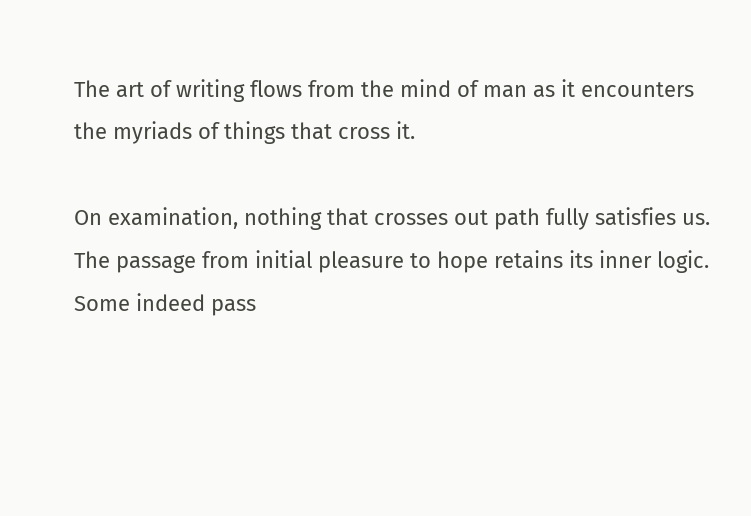The art of writing flows from the mind of man as it encounters the myriads of things that cross it.

On examination, nothing that crosses out path fully satisfies us. The passage from initial pleasure to hope retains its inner logic. Some indeed pass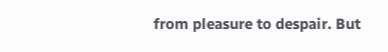from pleasure to despair. But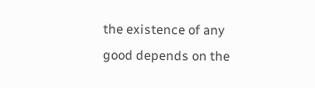the existence of any good depends on the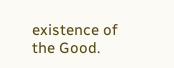existence of the Good.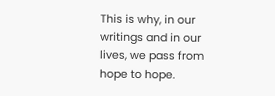This is why, in our writings and in our lives, we pass from hope to hope.